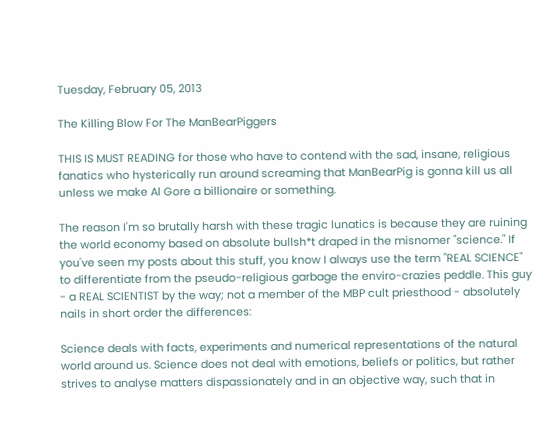Tuesday, February 05, 2013

The Killing Blow For The ManBearPiggers

THIS IS MUST READING for those who have to contend with the sad, insane, religious fanatics who hysterically run around screaming that ManBearPig is gonna kill us all unless we make Al Gore a billionaire or something.

The reason I'm so brutally harsh with these tragic lunatics is because they are ruining the world economy based on absolute bullsh*t draped in the misnomer "science." If you've seen my posts about this stuff, you know I always use the term "REAL SCIENCE" to differentiate from the pseudo-religious garbage the enviro-crazies peddle. This guy - a REAL SCIENTIST by the way; not a member of the MBP cult priesthood - absolutely nails in short order the differences:

Science deals with facts, experiments and numerical representations of the natural world around us. Science does not deal with emotions, beliefs or politics, but rather strives to analyse matters dispassionately and in an objective way, such that in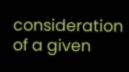consideration of a given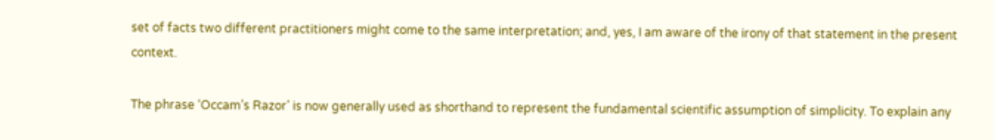set of facts two different practitioners might come to the same interpretation; and, yes, I am aware of the irony of that statement in the present context.

The phrase ‘Occam’s Razor’ is now generally used as shorthand to represent the fundamental scientific assumption of simplicity. To explain any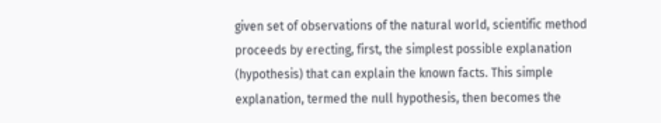given set of observations of the natural world, scientific method proceeds by erecting, first, the simplest possible explanation (hypothesis) that can explain the known facts. This simple explanation, termed the null hypothesis, then becomes the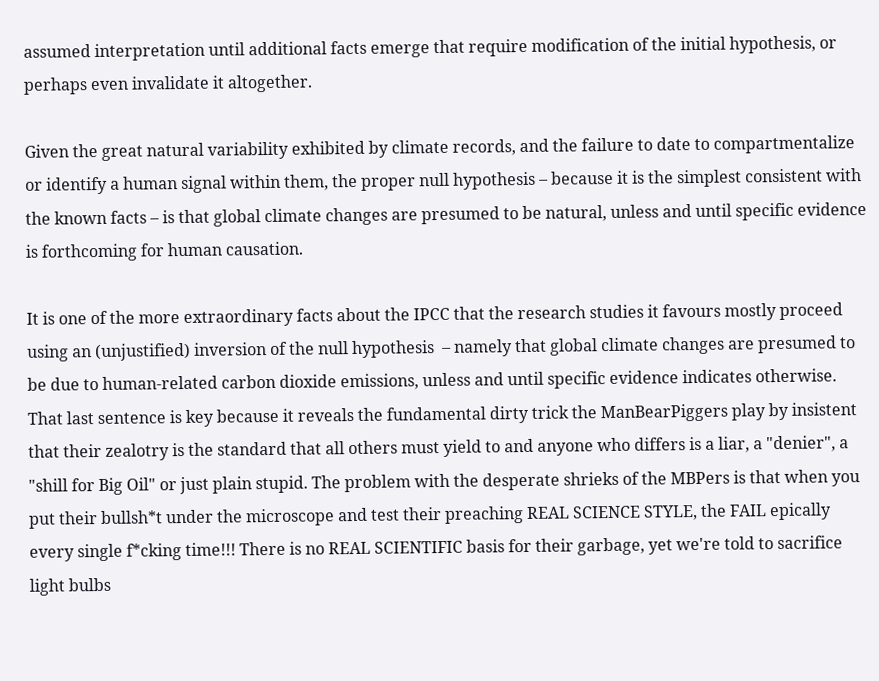assumed interpretation until additional facts emerge that require modification of the initial hypothesis, or perhaps even invalidate it altogether.

Given the great natural variability exhibited by climate records, and the failure to date to compartmentalize or identify a human signal within them, the proper null hypothesis – because it is the simplest consistent with the known facts – is that global climate changes are presumed to be natural, unless and until specific evidence is forthcoming for human causation.

It is one of the more extraordinary facts about the IPCC that the research studies it favours mostly proceed using an (unjustified) inversion of the null hypothesis  – namely that global climate changes are presumed to be due to human-related carbon dioxide emissions, unless and until specific evidence indicates otherwise.
That last sentence is key because it reveals the fundamental dirty trick the ManBearPiggers play by insistent that their zealotry is the standard that all others must yield to and anyone who differs is a liar, a "denier", a "shill for Big Oil" or just plain stupid. The problem with the desperate shrieks of the MBPers is that when you put their bullsh*t under the microscope and test their preaching REAL SCIENCE STYLE, the FAIL epically every single f*cking time!!! There is no REAL SCIENTIFIC basis for their garbage, yet we're told to sacrifice light bulbs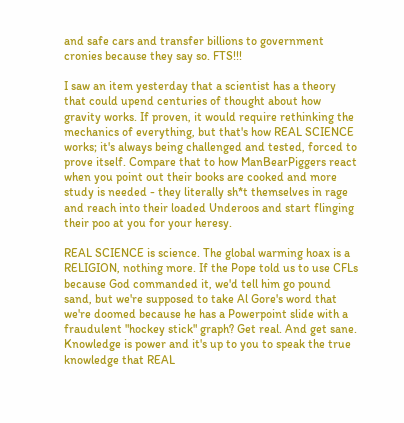and safe cars and transfer billions to government cronies because they say so. FTS!!!

I saw an item yesterday that a scientist has a theory that could upend centuries of thought about how gravity works. If proven, it would require rethinking the mechanics of everything, but that's how REAL SCIENCE works; it's always being challenged and tested, forced to prove itself. Compare that to how ManBearPiggers react when you point out their books are cooked and more study is needed - they literally sh*t themselves in rage and reach into their loaded Underoos and start flinging their poo at you for your heresy.

REAL SCIENCE is science. The global warming hoax is a RELIGION, nothing more. If the Pope told us to use CFLs because God commanded it, we'd tell him go pound sand, but we're supposed to take Al Gore's word that we're doomed because he has a Powerpoint slide with a fraudulent "hockey stick" graph? Get real. And get sane. Knowledge is power and it's up to you to speak the true knowledge that REAL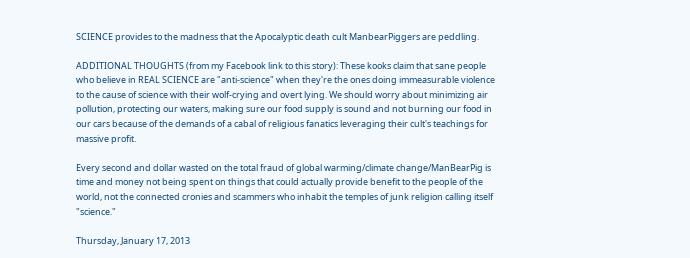SCIENCE provides to the madness that the Apocalyptic death cult ManbearPiggers are peddling.

ADDITIONAL THOUGHTS (from my Facebook link to this story): These kooks claim that sane people who believe in REAL SCIENCE are "anti-science" when they're the ones doing immeasurable violence to the cause of science with their wolf-crying and overt lying. We should worry about minimizing air pollution, protecting our waters, making sure our food supply is sound and not burning our food in our cars because of the demands of a cabal of religious fanatics leveraging their cult's teachings for massive profit.

Every second and dollar wasted on the total fraud of global warming/climate change/ManBearPig is time and money not being spent on things that could actually provide benefit to the people of the world, not the connected cronies and scammers who inhabit the temples of junk religion calling itself "science."

Thursday, January 17, 2013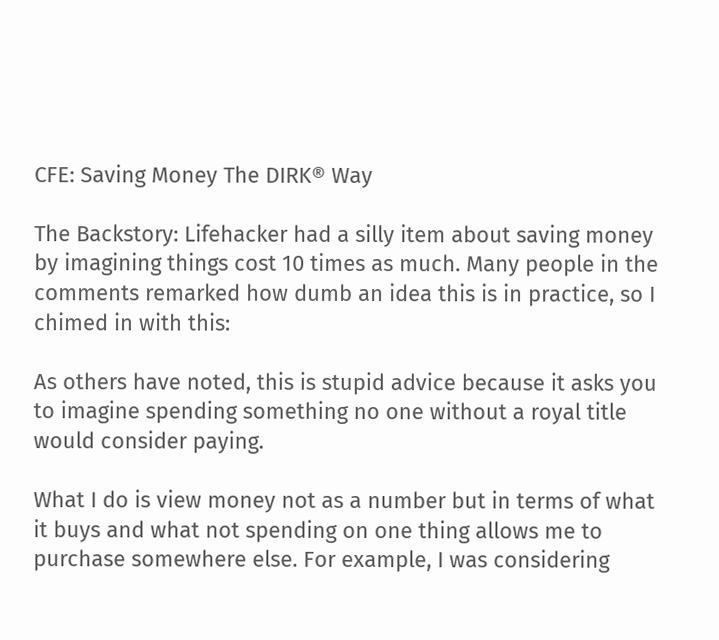CFE: Saving Money The DIRK® Way

The Backstory: Lifehacker had a silly item about saving money by imagining things cost 10 times as much. Many people in the comments remarked how dumb an idea this is in practice, so I chimed in with this:

As others have noted, this is stupid advice because it asks you to imagine spending something no one without a royal title would consider paying.

What I do is view money not as a number but in terms of what it buys and what not spending on one thing allows me to purchase somewhere else. For example, I was considering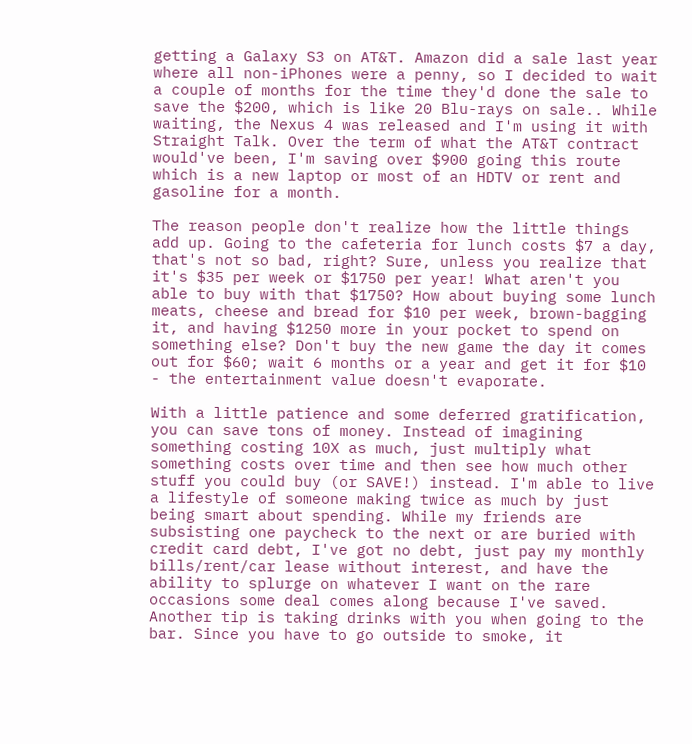getting a Galaxy S3 on AT&T. Amazon did a sale last year where all non-iPhones were a penny, so I decided to wait a couple of months for the time they'd done the sale to save the $200, which is like 20 Blu-rays on sale.. While waiting, the Nexus 4 was released and I'm using it with Straight Talk. Over the term of what the AT&T contract would've been, I'm saving over $900 going this route which is a new laptop or most of an HDTV or rent and gasoline for a month.

The reason people don't realize how the little things add up. Going to the cafeteria for lunch costs $7 a day, that's not so bad, right? Sure, unless you realize that it's $35 per week or $1750 per year! What aren't you able to buy with that $1750? How about buying some lunch meats, cheese and bread for $10 per week, brown-bagging it, and having $1250 more in your pocket to spend on something else? Don't buy the new game the day it comes out for $60; wait 6 months or a year and get it for $10 - the entertainment value doesn't evaporate.

With a little patience and some deferred gratification, you can save tons of money. Instead of imagining something costing 10X as much, just multiply what something costs over time and then see how much other stuff you could buy (or SAVE!) instead. I'm able to live a lifestyle of someone making twice as much by just being smart about spending. While my friends are subsisting one paycheck to the next or are buried with credit card debt, I've got no debt, just pay my monthly bills/rent/car lease without interest, and have the ability to splurge on whatever I want on the rare occasions some deal comes along because I've saved.
Another tip is taking drinks with you when going to the bar. Since you have to go outside to smoke, it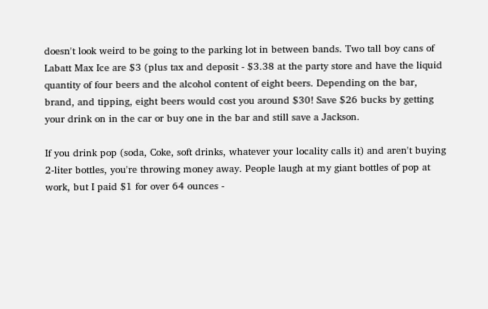doesn't look weird to be going to the parking lot in between bands. Two tall boy cans of Labatt Max Ice are $3 (plus tax and deposit - $3.38 at the party store and have the liquid quantity of four beers and the alcohol content of eight beers. Depending on the bar, brand, and tipping, eight beers would cost you around $30! Save $26 bucks by getting your drink on in the car or buy one in the bar and still save a Jackson.

If you drink pop (soda, Coke, soft drinks, whatever your locality calls it) and aren't buying 2-liter bottles, you're throwing money away. People laugh at my giant bottles of pop at work, but I paid $1 for over 64 ounces -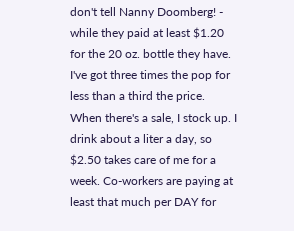don't tell Nanny Doomberg! - while they paid at least $1.20 for the 20 oz. bottle they have. I've got three times the pop for less than a third the price. When there's a sale, I stock up. I drink about a liter a day, so $2.50 takes care of me for a week. Co-workers are paying at least that much per DAY for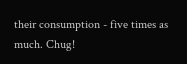their consumption - five times as much. Chug!